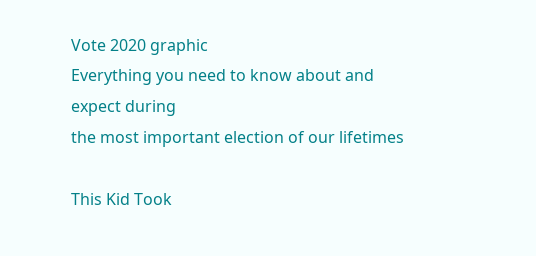Vote 2020 graphic
Everything you need to know about and expect during
the most important election of our lifetimes

This Kid Took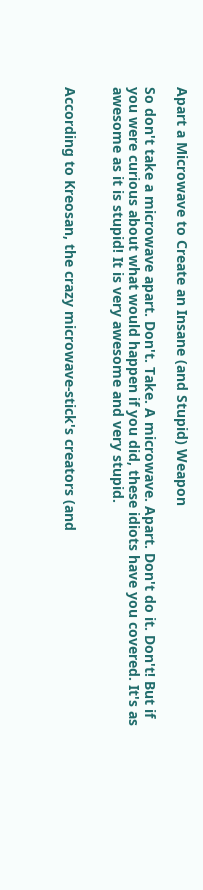Apart a Microwave to Create an Insane (and Stupid) Weapon

So don't take a microwave apart. Don't. Take. A microwave. Apart. Don't do it. Don't! But if you were curious about what would happen if you did, these idiots have you covered. It's as awesome as it is stupid! It is very awesome and very stupid.


According to Kreosan, the crazy microwave-stick's creators (and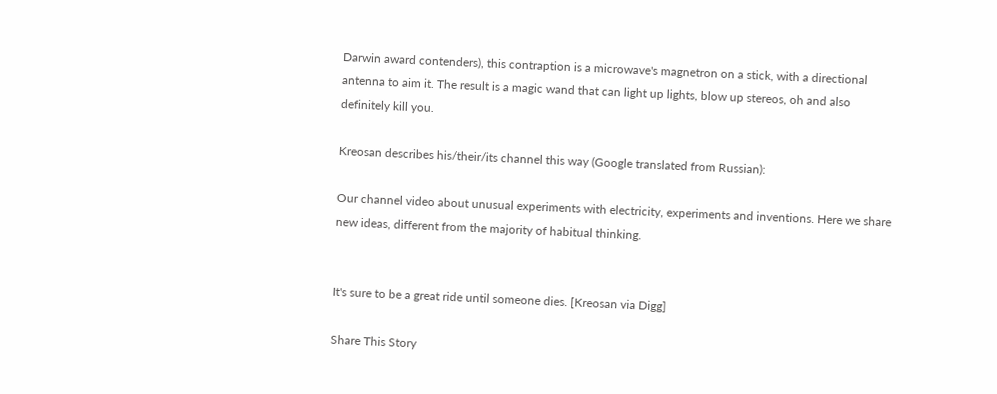Darwin award contenders), this contraption is a microwave's magnetron on a stick, with a directional antenna to aim it. The result is a magic wand that can light up lights, blow up stereos, oh and also definitely kill you.

Kreosan describes his/their/its channel this way (Google translated from Russian):

Our channel video about unusual experiments with electricity, experiments and inventions. Here we share new ideas, different from the majority of habitual thinking.


It's sure to be a great ride until someone dies. [Kreosan via Digg]

Share This Story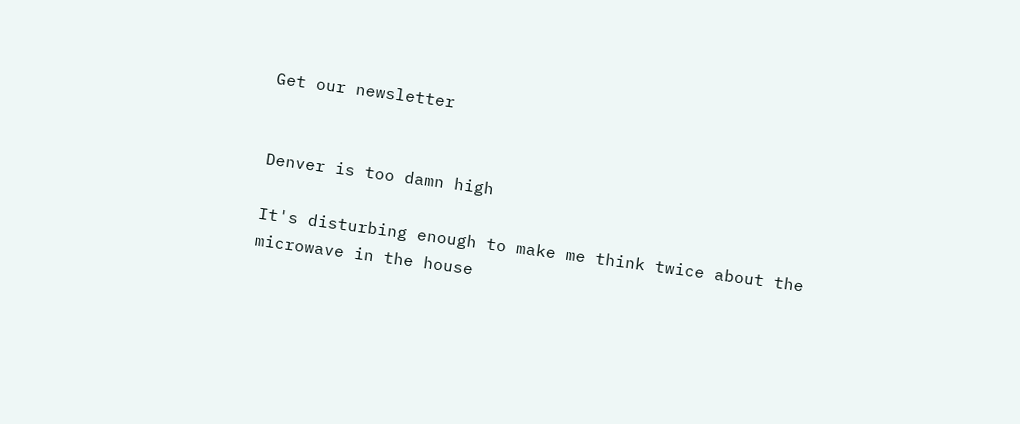Get our newsletter


Denver is too damn high

It's disturbing enough to make me think twice about the microwave in the house